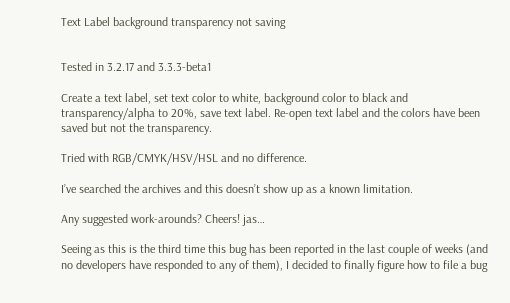Text Label background transparency not saving


Tested in 3.2.17 and 3.3.3-beta1

Create a text label, set text color to white, background color to black and transparency/alpha to 20%, save text label. Re-open text label and the colors have been saved but not the transparency.

Tried with RGB/CMYK/HSV/HSL and no difference.

I’ve searched the archives and this doesn’t show up as a known limitation.

Any suggested work-arounds? Cheers! jas…

Seeing as this is the third time this bug has been reported in the last couple of weeks (and no developers have responded to any of them), I decided to finally figure how to file a bug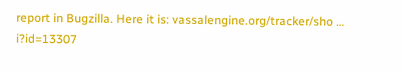report in Bugzilla. Here it is: vassalengine.org/tracker/sho … i?id=13307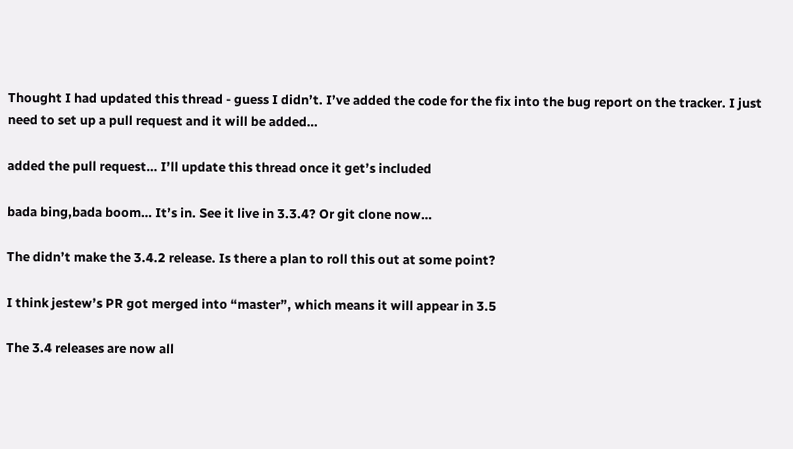Thought I had updated this thread - guess I didn’t. I’ve added the code for the fix into the bug report on the tracker. I just need to set up a pull request and it will be added…

added the pull request… I’ll update this thread once it get’s included

bada bing,bada boom… It’s in. See it live in 3.3.4? Or git clone now…

The didn’t make the 3.4.2 release. Is there a plan to roll this out at some point?

I think jestew’s PR got merged into “master”, which means it will appear in 3.5

The 3.4 releases are now all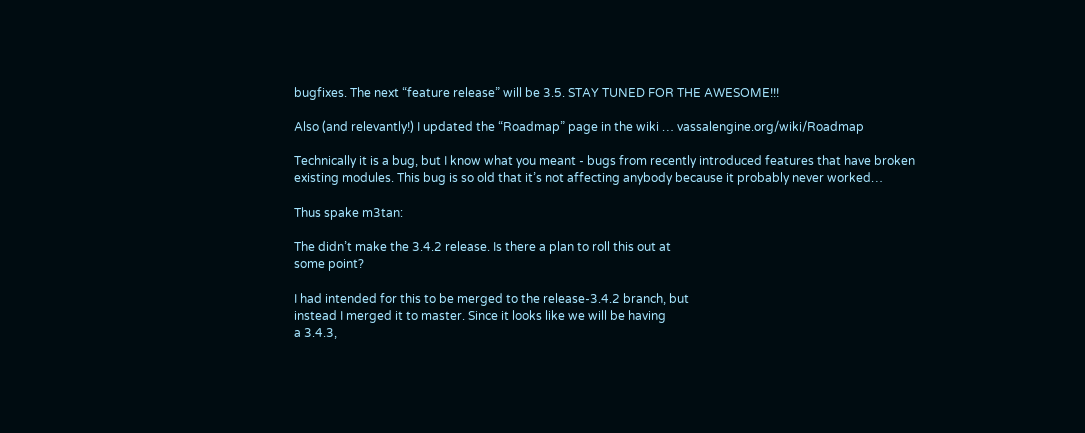bugfixes. The next “feature release” will be 3.5. STAY TUNED FOR THE AWESOME!!!

Also (and relevantly!) I updated the “Roadmap” page in the wiki … vassalengine.org/wiki/Roadmap

Technically it is a bug, but I know what you meant - bugs from recently introduced features that have broken existing modules. This bug is so old that it’s not affecting anybody because it probably never worked…

Thus spake m3tan:

The didn’t make the 3.4.2 release. Is there a plan to roll this out at
some point?

I had intended for this to be merged to the release-3.4.2 branch, but
instead I merged it to master. Since it looks like we will be having
a 3.4.3,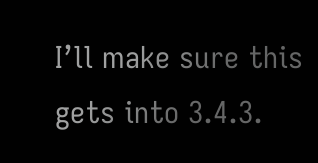I’ll make sure this gets into 3.4.3.